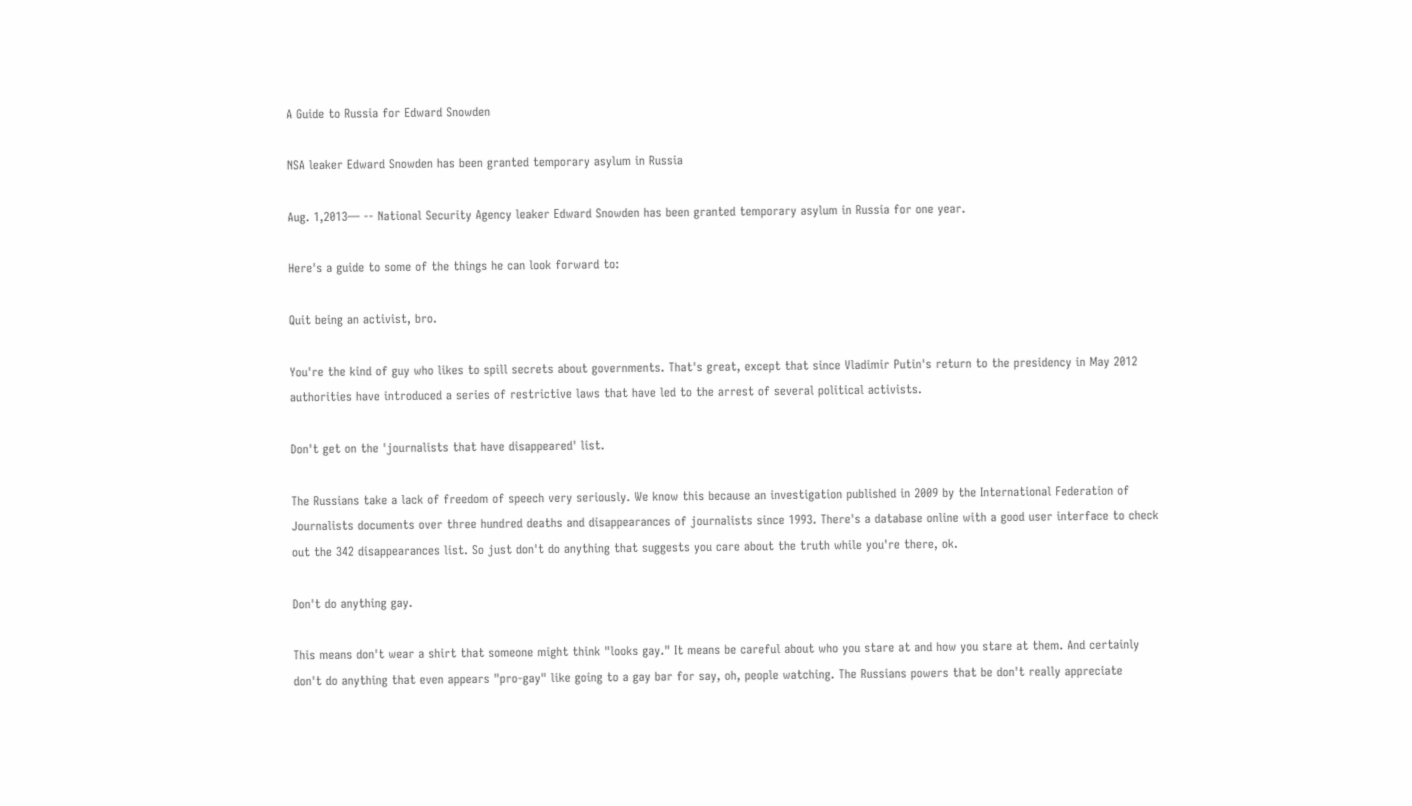A Guide to Russia for Edward Snowden

NSA leaker Edward Snowden has been granted temporary asylum in Russia

Aug. 1,2013— -- National Security Agency leaker Edward Snowden has been granted temporary asylum in Russia for one year.

Here's a guide to some of the things he can look forward to:

Quit being an activist, bro.

You're the kind of guy who likes to spill secrets about governments. That's great, except that since Vladimir Putin's return to the presidency in May 2012 authorities have introduced a series of restrictive laws that have led to the arrest of several political activists.

Don't get on the 'journalists that have disappeared' list.

The Russians take a lack of freedom of speech very seriously. We know this because an investigation published in 2009 by the International Federation of Journalists documents over three hundred deaths and disappearances of journalists since 1993. There's a database online with a good user interface to check out the 342 disappearances list. So just don't do anything that suggests you care about the truth while you're there, ok.

Don't do anything gay.

This means don't wear a shirt that someone might think "looks gay." It means be careful about who you stare at and how you stare at them. And certainly don't do anything that even appears "pro-gay" like going to a gay bar for say, oh, people watching. The Russians powers that be don't really appreciate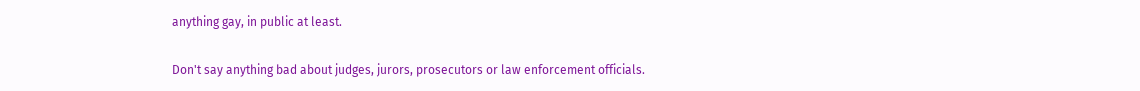anything gay, in public at least.

Don't say anything bad about judges, jurors, prosecutors or law enforcement officials.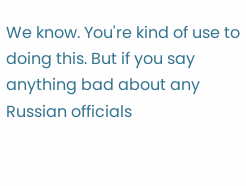We know. You're kind of use to doing this. But if you say anything bad about any Russian officials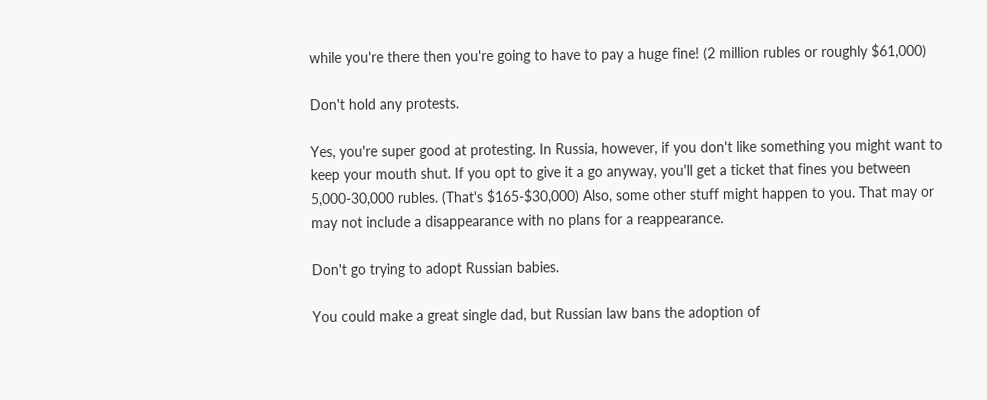while you're there then you're going to have to pay a huge fine! (2 million rubles or roughly $61,000)

Don't hold any protests.

Yes, you're super good at protesting. In Russia, however, if you don't like something you might want to keep your mouth shut. If you opt to give it a go anyway, you'll get a ticket that fines you between 5,000-30,000 rubles. (That's $165-$30,000) Also, some other stuff might happen to you. That may or may not include a disappearance with no plans for a reappearance.

Don't go trying to adopt Russian babies.

You could make a great single dad, but Russian law bans the adoption of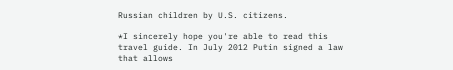Russian children by U.S. citizens.

*I sincerely hope you're able to read this travel guide. In July 2012 Putin signed a law that allows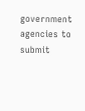government agencies to submit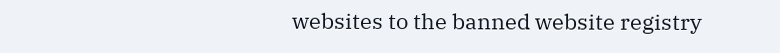websites to the banned website registry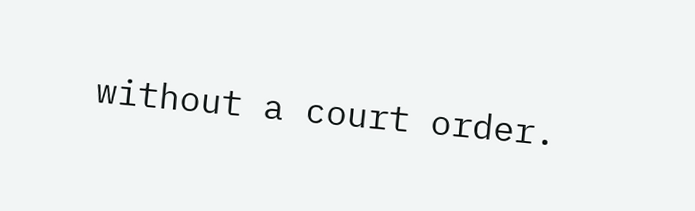without a court order.